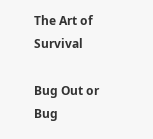The Art of Survival

Bug Out or Bug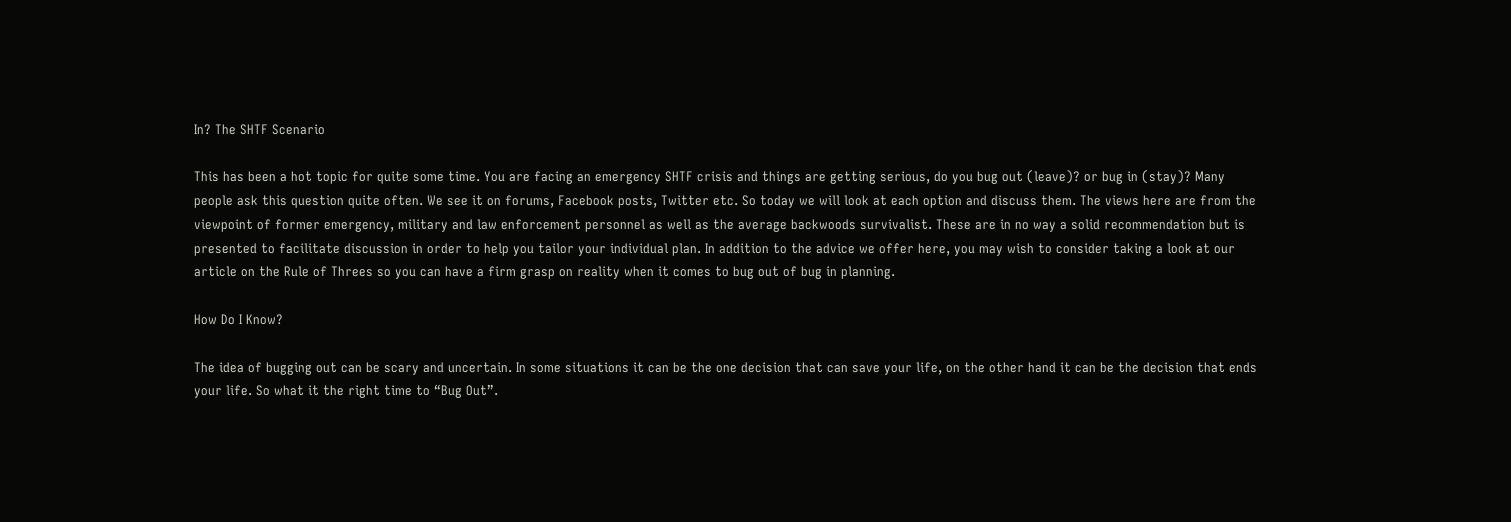In? The SHTF Scenario

This has been a hot topic for quite some time. You are facing an emergency SHTF crisis and things are getting serious, do you bug out (leave)? or bug in (stay)? Many people ask this question quite often. We see it on forums, Facebook posts, Twitter etc. So today we will look at each option and discuss them. The views here are from the viewpoint of former emergency, military and law enforcement personnel as well as the average backwoods survivalist. These are in no way a solid recommendation but is presented to facilitate discussion in order to help you tailor your individual plan. In addition to the advice we offer here, you may wish to consider taking a look at our article on the Rule of Threes so you can have a firm grasp on reality when it comes to bug out of bug in planning.

How Do I Know?

The idea of bugging out can be scary and uncertain. In some situations it can be the one decision that can save your life, on the other hand it can be the decision that ends your life. So what it the right time to “Bug Out”.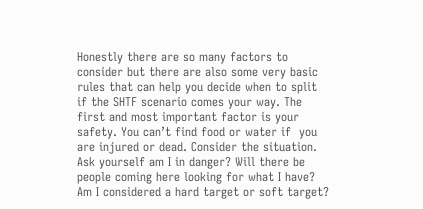Honestly there are so many factors to consider but there are also some very basic rules that can help you decide when to split if the SHTF scenario comes your way. The first and most important factor is your safety. You can’t find food or water if  you are injured or dead. Consider the situation. Ask yourself am I in danger? Will there be people coming here looking for what I have? Am I considered a hard target or soft target?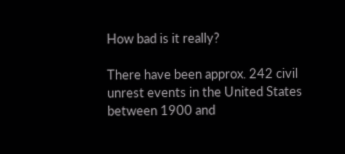How bad is it really?

There have been approx. 242 civil unrest events in the United States between 1900 and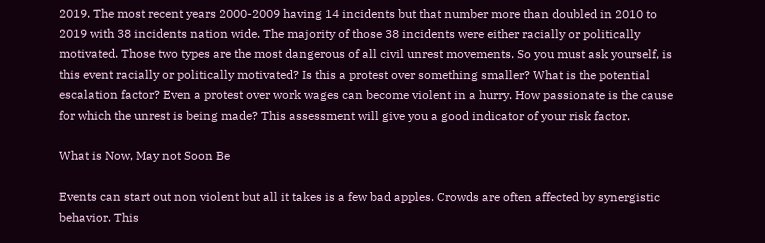2019. The most recent years 2000-2009 having 14 incidents but that number more than doubled in 2010 to 2019 with 38 incidents nation wide. The majority of those 38 incidents were either racially or politically motivated. Those two types are the most dangerous of all civil unrest movements. So you must ask yourself, is this event racially or politically motivated? Is this a protest over something smaller? What is the potential escalation factor? Even a protest over work wages can become violent in a hurry. How passionate is the cause for which the unrest is being made? This assessment will give you a good indicator of your risk factor.

What is Now, May not Soon Be

Events can start out non violent but all it takes is a few bad apples. Crowds are often affected by synergistic behavior. This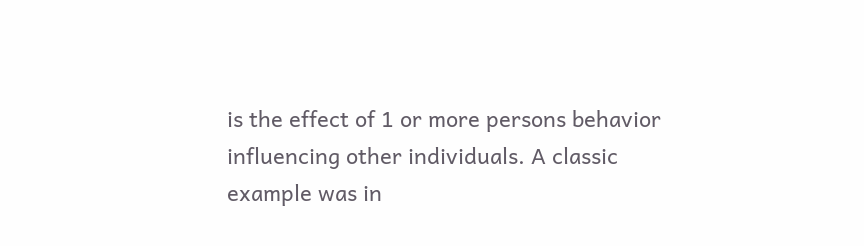is the effect of 1 or more persons behavior influencing other individuals. A classic example was in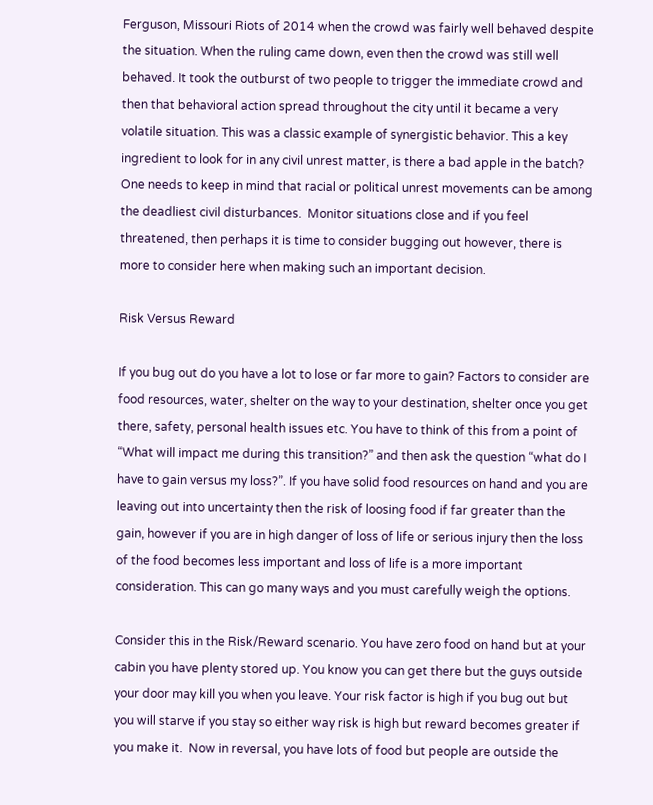Ferguson, Missouri Riots of 2014 when the crowd was fairly well behaved despite the situation. When the ruling came down, even then the crowd was still well behaved. It took the outburst of two people to trigger the immediate crowd and then that behavioral action spread throughout the city until it became a very volatile situation. This was a classic example of synergistic behavior. This a key ingredient to look for in any civil unrest matter, is there a bad apple in the batch? One needs to keep in mind that racial or political unrest movements can be among the deadliest civil disturbances.  Monitor situations close and if you feel threatened, then perhaps it is time to consider bugging out however, there is more to consider here when making such an important decision.

Risk Versus Reward

If you bug out do you have a lot to lose or far more to gain? Factors to consider are food resources, water, shelter on the way to your destination, shelter once you get there, safety, personal health issues etc. You have to think of this from a point of “What will impact me during this transition?” and then ask the question “what do I have to gain versus my loss?”. If you have solid food resources on hand and you are leaving out into uncertainty then the risk of loosing food if far greater than the gain, however if you are in high danger of loss of life or serious injury then the loss of the food becomes less important and loss of life is a more important consideration. This can go many ways and you must carefully weigh the options.

Consider this in the Risk/Reward scenario. You have zero food on hand but at your cabin you have plenty stored up. You know you can get there but the guys outside your door may kill you when you leave. Your risk factor is high if you bug out but you will starve if you stay so either way risk is high but reward becomes greater if you make it.  Now in reversal, you have lots of food but people are outside the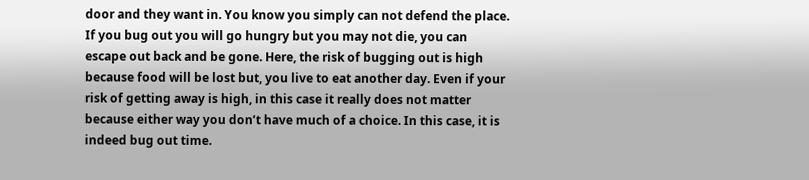door and they want in. You know you simply can not defend the place. If you bug out you will go hungry but you may not die, you can escape out back and be gone. Here, the risk of bugging out is high because food will be lost but, you live to eat another day. Even if your risk of getting away is high, in this case it really does not matter because either way you don’t have much of a choice. In this case, it is indeed bug out time.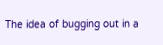The idea of bugging out in a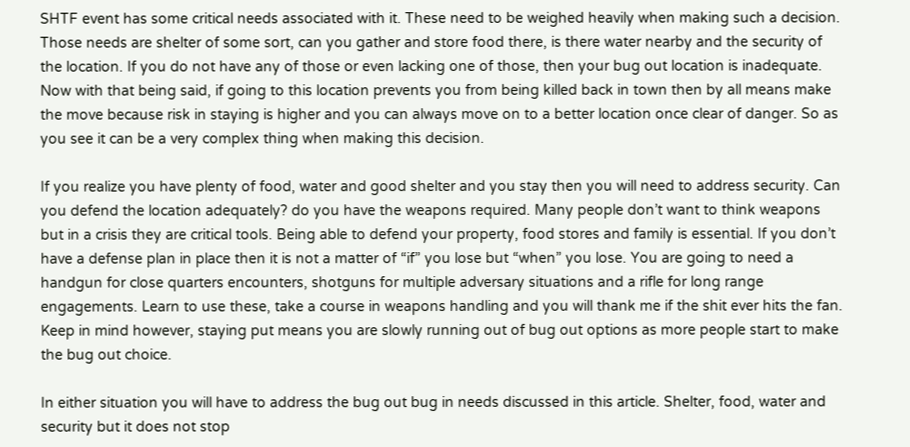SHTF event has some critical needs associated with it. These need to be weighed heavily when making such a decision. Those needs are shelter of some sort, can you gather and store food there, is there water nearby and the security of the location. If you do not have any of those or even lacking one of those, then your bug out location is inadequate. Now with that being said, if going to this location prevents you from being killed back in town then by all means make the move because risk in staying is higher and you can always move on to a better location once clear of danger. So as you see it can be a very complex thing when making this decision.

If you realize you have plenty of food, water and good shelter and you stay then you will need to address security. Can you defend the location adequately? do you have the weapons required. Many people don’t want to think weapons but in a crisis they are critical tools. Being able to defend your property, food stores and family is essential. If you don’t have a defense plan in place then it is not a matter of “if” you lose but “when” you lose. You are going to need a handgun for close quarters encounters, shotguns for multiple adversary situations and a rifle for long range engagements. Learn to use these, take a course in weapons handling and you will thank me if the shit ever hits the fan. Keep in mind however, staying put means you are slowly running out of bug out options as more people start to make the bug out choice.

In either situation you will have to address the bug out bug in needs discussed in this article. Shelter, food, water and security but it does not stop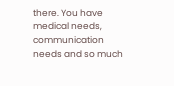there. You have medical needs, communication needs and so much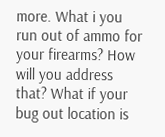more. What i you run out of ammo for your firearms? How will you address that? What if your bug out location is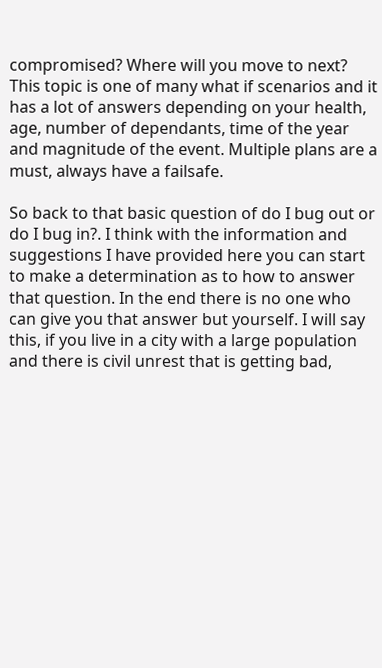compromised? Where will you move to next? This topic is one of many what if scenarios and it has a lot of answers depending on your health, age, number of dependants, time of the year and magnitude of the event. Multiple plans are a must, always have a failsafe.

So back to that basic question of do I bug out or do I bug in?. I think with the information and suggestions I have provided here you can start to make a determination as to how to answer that question. In the end there is no one who can give you that answer but yourself. I will say this, if you live in a city with a large population and there is civil unrest that is getting bad,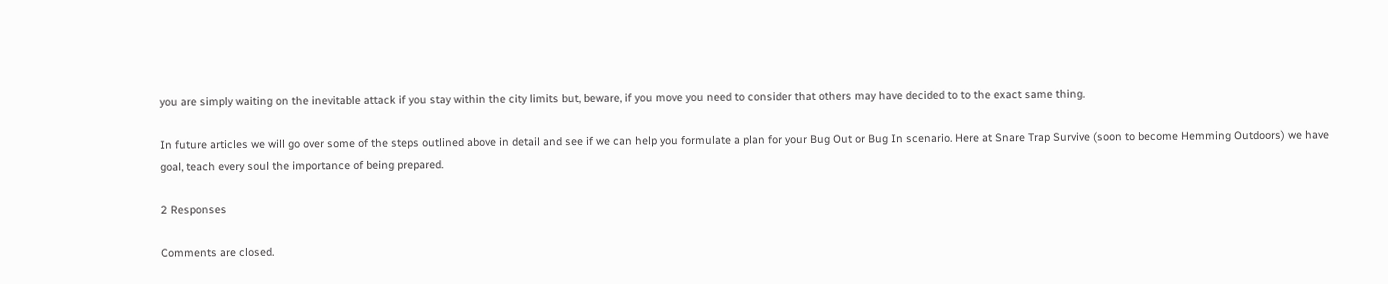you are simply waiting on the inevitable attack if you stay within the city limits but, beware, if you move you need to consider that others may have decided to to the exact same thing.

In future articles we will go over some of the steps outlined above in detail and see if we can help you formulate a plan for your Bug Out or Bug In scenario. Here at Snare Trap Survive (soon to become Hemming Outdoors) we have  goal, teach every soul the importance of being prepared.

2 Responses

Comments are closed.